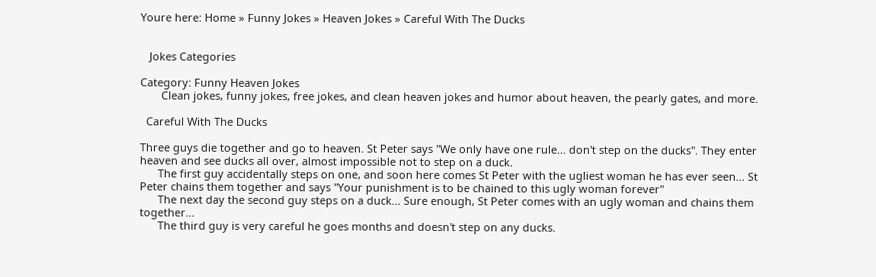Youre here: Home » Funny Jokes » Heaven Jokes » Careful With The Ducks


   Jokes Categories

Category: Funny Heaven Jokes
       Clean jokes, funny jokes, free jokes, and clean heaven jokes and humor about heaven, the pearly gates, and more.

  Careful With The Ducks

Three guys die together and go to heaven. St Peter says "We only have one rule... don't step on the ducks". They enter heaven and see ducks all over, almost impossible not to step on a duck.
      The first guy accidentally steps on one, and soon here comes St Peter with the ugliest woman he has ever seen... St Peter chains them together and says "Your punishment is to be chained to this ugly woman forever"
      The next day the second guy steps on a duck... Sure enough, St Peter comes with an ugly woman and chains them together...
      The third guy is very careful he goes months and doesn't step on any ducks.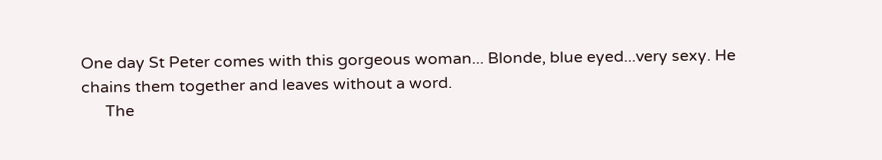One day St Peter comes with this gorgeous woman... Blonde, blue eyed...very sexy. He chains them together and leaves without a word.
      The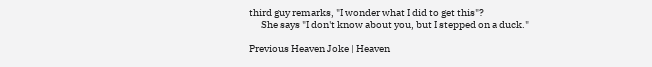third guy remarks, "I wonder what I did to get this"?
      She says "I don't know about you, but I stepped on a duck."

Previous Heaven Joke | Heaven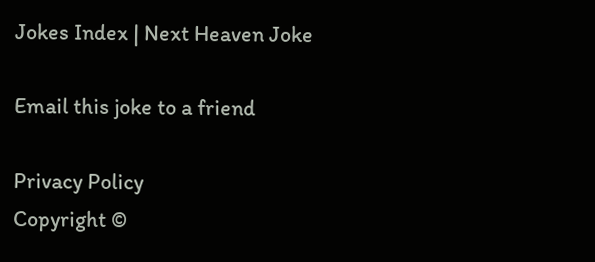Jokes Index | Next Heaven Joke

Email this joke to a friend

Privacy Policy
Copyright ©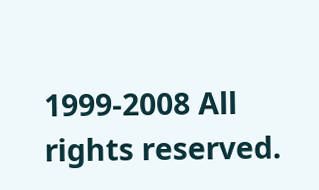1999-2008 All rights reserved.